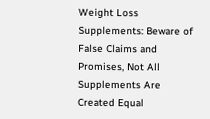Weight Loss Supplements: Beware of False Claims and Promises, Not All Supplements Are Created Equal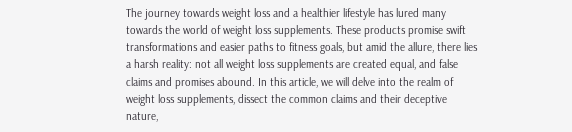The journey towards weight loss and a healthier lifestyle has lured many towards the world of weight loss supplements. These products promise swift transformations and easier paths to fitness goals, but amid the allure, there lies a harsh reality: not all weight loss supplements are created equal, and false claims and promises abound. In this article, we will delve into the realm of weight loss supplements, dissect the common claims and their deceptive nature,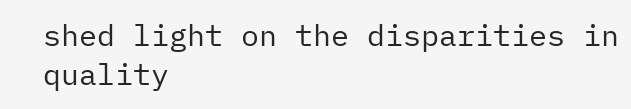shed light on the disparities in quality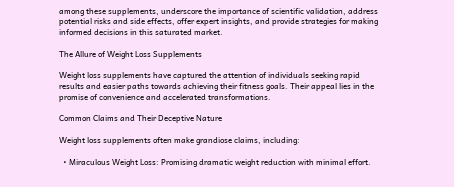among these supplements, underscore the importance of scientific validation, address potential risks and side effects, offer expert insights, and provide strategies for making informed decisions in this saturated market.

The Allure of Weight Loss Supplements

Weight loss supplements have captured the attention of individuals seeking rapid results and easier paths towards achieving their fitness goals. Their appeal lies in the promise of convenience and accelerated transformations.

Common Claims and Their Deceptive Nature

Weight loss supplements often make grandiose claims, including:

  • Miraculous Weight Loss: Promising dramatic weight reduction with minimal effort.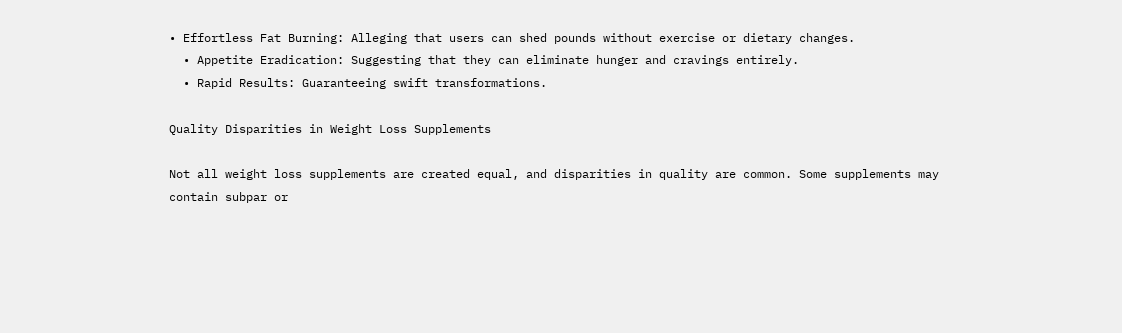• Effortless Fat Burning: Alleging that users can shed pounds without exercise or dietary changes.
  • Appetite Eradication: Suggesting that they can eliminate hunger and cravings entirely.
  • Rapid Results: Guaranteeing swift transformations.

Quality Disparities in Weight Loss Supplements

Not all weight loss supplements are created equal, and disparities in quality are common. Some supplements may contain subpar or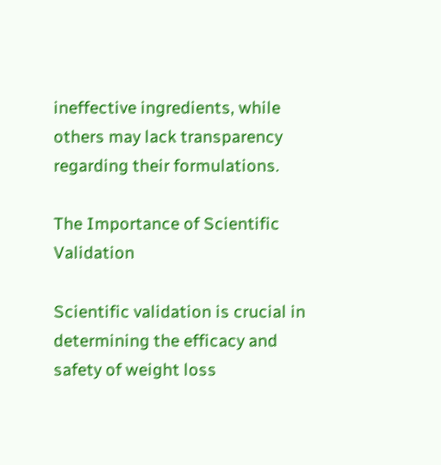ineffective ingredients, while others may lack transparency regarding their formulations.

The Importance of Scientific Validation

Scientific validation is crucial in determining the efficacy and safety of weight loss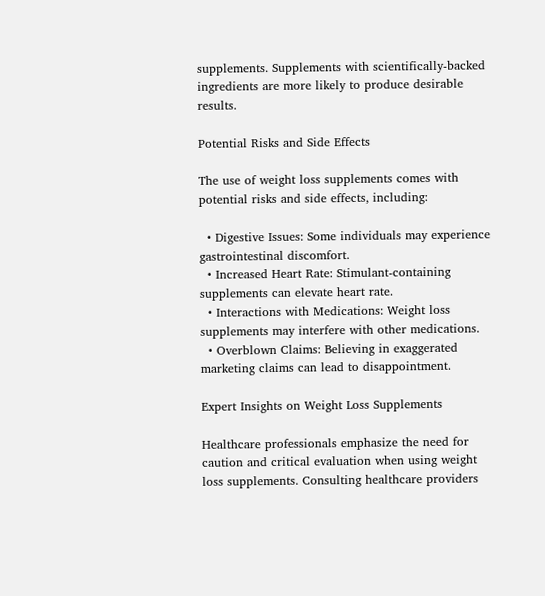supplements. Supplements with scientifically-backed ingredients are more likely to produce desirable results.

Potential Risks and Side Effects

The use of weight loss supplements comes with potential risks and side effects, including:

  • Digestive Issues: Some individuals may experience gastrointestinal discomfort.
  • Increased Heart Rate: Stimulant-containing supplements can elevate heart rate.
  • Interactions with Medications: Weight loss supplements may interfere with other medications.
  • Overblown Claims: Believing in exaggerated marketing claims can lead to disappointment.

Expert Insights on Weight Loss Supplements

Healthcare professionals emphasize the need for caution and critical evaluation when using weight loss supplements. Consulting healthcare providers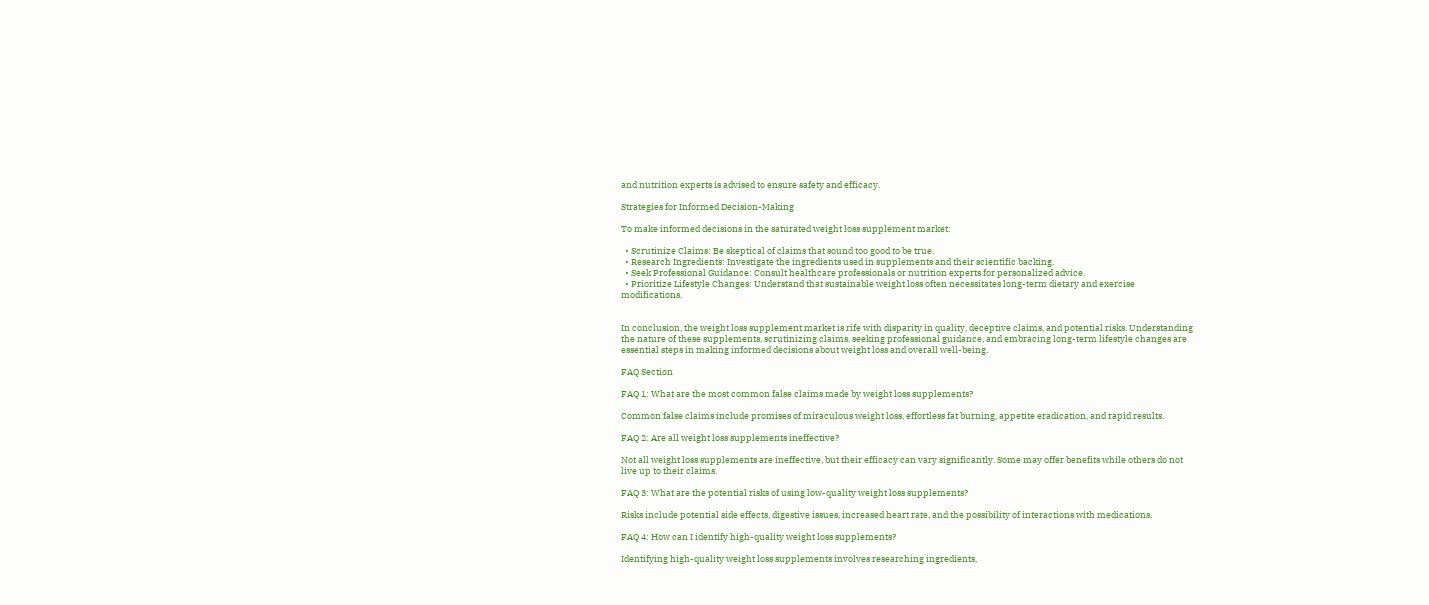and nutrition experts is advised to ensure safety and efficacy.

Strategies for Informed Decision-Making

To make informed decisions in the saturated weight loss supplement market:

  • Scrutinize Claims: Be skeptical of claims that sound too good to be true.
  • Research Ingredients: Investigate the ingredients used in supplements and their scientific backing.
  • Seek Professional Guidance: Consult healthcare professionals or nutrition experts for personalized advice.
  • Prioritize Lifestyle Changes: Understand that sustainable weight loss often necessitates long-term dietary and exercise modifications.


In conclusion, the weight loss supplement market is rife with disparity in quality, deceptive claims, and potential risks. Understanding the nature of these supplements, scrutinizing claims, seeking professional guidance, and embracing long-term lifestyle changes are essential steps in making informed decisions about weight loss and overall well-being.

FAQ Section

FAQ 1: What are the most common false claims made by weight loss supplements?

Common false claims include promises of miraculous weight loss, effortless fat burning, appetite eradication, and rapid results.

FAQ 2: Are all weight loss supplements ineffective?

Not all weight loss supplements are ineffective, but their efficacy can vary significantly. Some may offer benefits while others do not live up to their claims.

FAQ 3: What are the potential risks of using low-quality weight loss supplements?

Risks include potential side effects, digestive issues, increased heart rate, and the possibility of interactions with medications.

FAQ 4: How can I identify high-quality weight loss supplements?

Identifying high-quality weight loss supplements involves researching ingredients,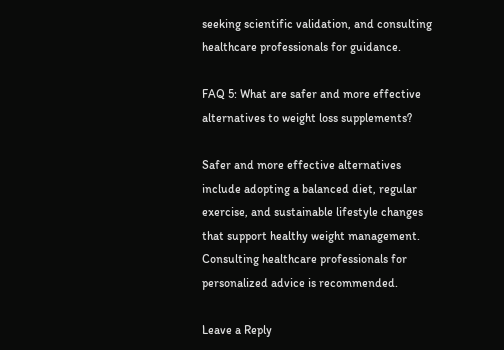seeking scientific validation, and consulting healthcare professionals for guidance.

FAQ 5: What are safer and more effective alternatives to weight loss supplements?

Safer and more effective alternatives include adopting a balanced diet, regular exercise, and sustainable lifestyle changes that support healthy weight management. Consulting healthcare professionals for personalized advice is recommended.

Leave a Reply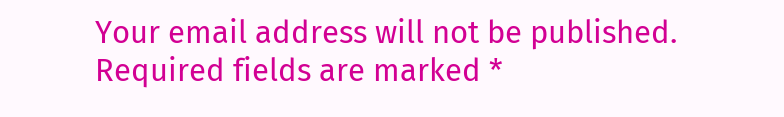Your email address will not be published. Required fields are marked *